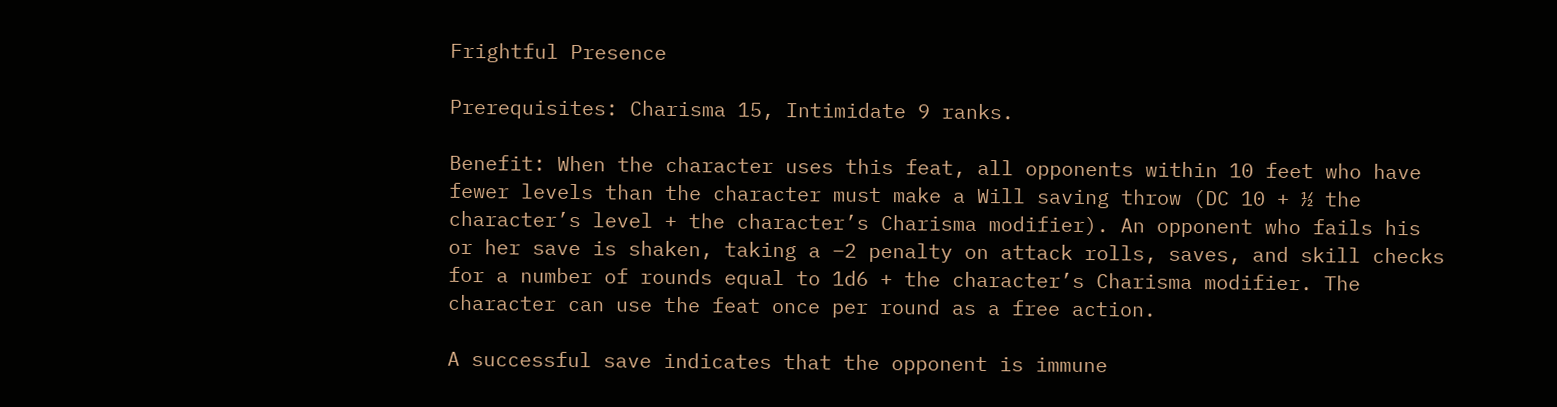Frightful Presence

Prerequisites: Charisma 15, Intimidate 9 ranks.

Benefit: When the character uses this feat, all opponents within 10 feet who have fewer levels than the character must make a Will saving throw (DC 10 + ½ the character’s level + the character’s Charisma modifier). An opponent who fails his or her save is shaken, taking a –2 penalty on attack rolls, saves, and skill checks for a number of rounds equal to 1d6 + the character’s Charisma modifier. The character can use the feat once per round as a free action.

A successful save indicates that the opponent is immune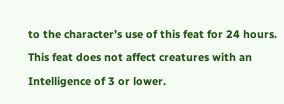to the character’s use of this feat for 24 hours. This feat does not affect creatures with an Intelligence of 3 or lower.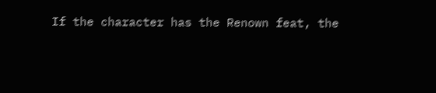If the character has the Renown feat, the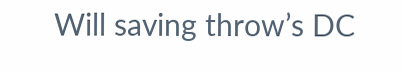Will saving throw’s DC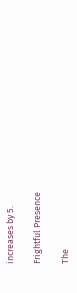increases by 5.

Frightful Presence

The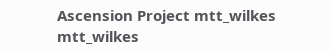Ascension Project mtt_wilkes mtt_wilkes